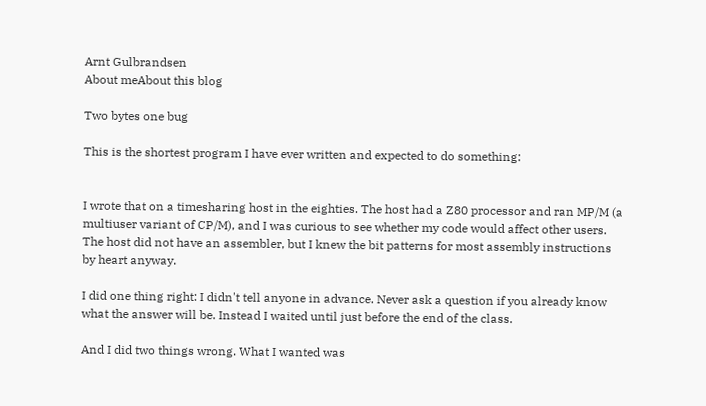Arnt Gulbrandsen
About meAbout this blog

Two bytes one bug

This is the shortest program I have ever written and expected to do something:


I wrote that on a timesharing host in the eighties. The host had a Z80 processor and ran MP/M (a multiuser variant of CP/M), and I was curious to see whether my code would affect other users. The host did not have an assembler, but I knew the bit patterns for most assembly instructions by heart anyway.

I did one thing right: I didn't tell anyone in advance. Never ask a question if you already know what the answer will be. Instead I waited until just before the end of the class.

And I did two things wrong. What I wanted was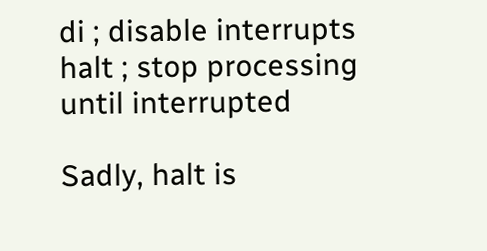di ; disable interrupts
halt ; stop processing until interrupted

Sadly, halt is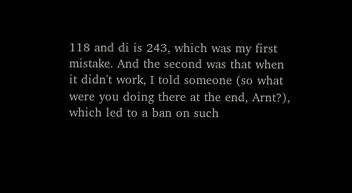118 and di is 243, which was my first mistake. And the second was that when it didn't work, I told someone (so what were you doing there at the end, Arnt?), which led to a ban on such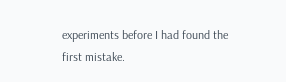experiments before I had found the first mistake.